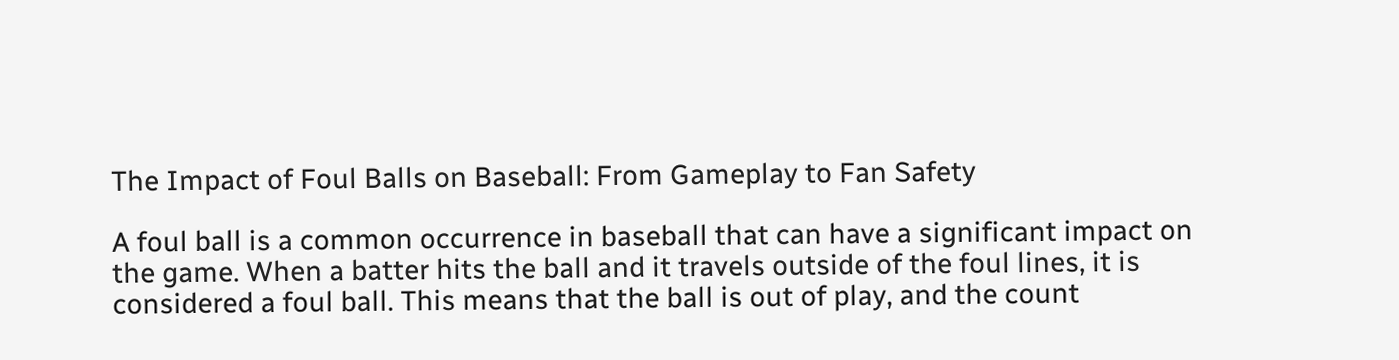The Impact of Foul Balls on Baseball: From Gameplay to Fan Safety

A foul ball is a common occurrence in baseball that can have a significant impact on the game. When a batter hits the ball and it travels outside of the foul lines, it is considered a foul ball. This means that the ball is out of play, and the count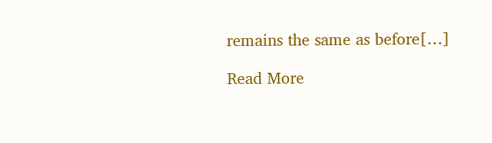remains the same as before[…]

Read More